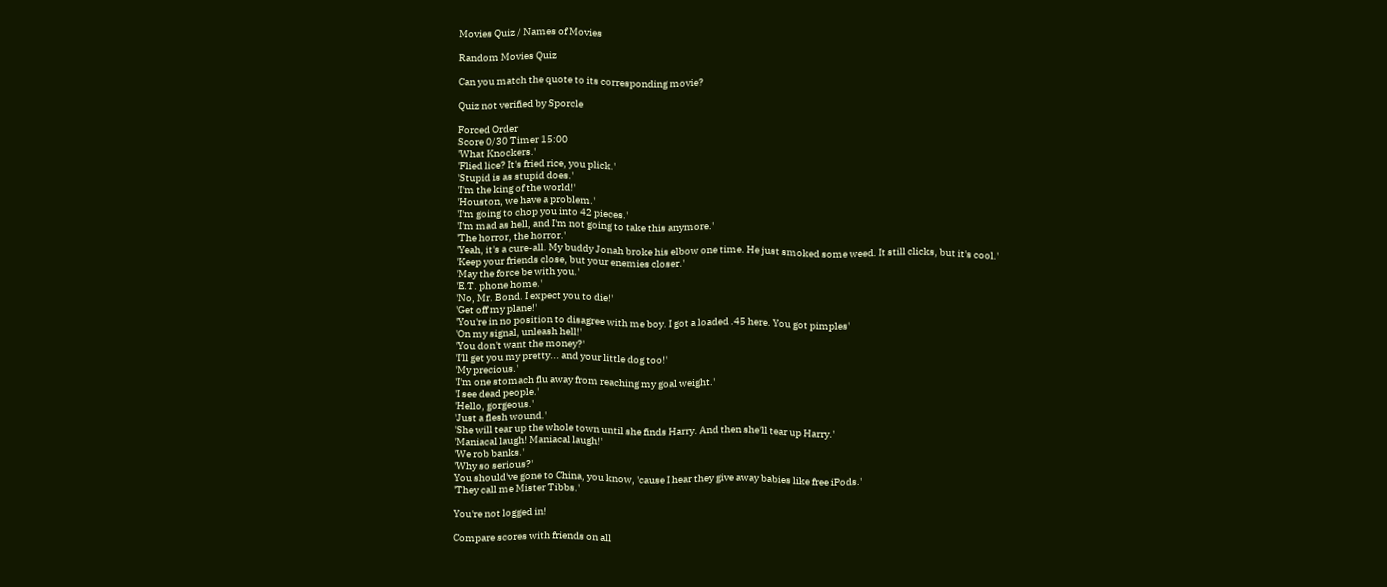Movies Quiz / Names of Movies

Random Movies Quiz

Can you match the quote to its corresponding movie?

Quiz not verified by Sporcle

Forced Order
Score 0/30 Timer 15:00
'What Knockers.'
'Flied lice? It's fried rice, you plick.'
'Stupid is as stupid does.'
'I'm the king of the world!'
'Houston, we have a problem.'
'I'm going to chop you into 42 pieces.'
'I'm mad as hell, and I'm not going to take this anymore.'
'The horror, the horror.'
'Yeah, it's a cure-all. My buddy Jonah broke his elbow one time. He just smoked some weed. It still clicks, but it's cool.'
'Keep your friends close, but your enemies closer.'
'May the force be with you.'
'E.T. phone home.'
'No, Mr. Bond. I expect you to die!'
'Get off my plane!'
'You're in no position to disagree with me boy. I got a loaded .45 here. You got pimples'
'On my signal, unleash hell!'
'You don't want the money?'
'I'll get you my pretty... and your little dog too!'
'My precious.'
'I'm one stomach flu away from reaching my goal weight.'
'I see dead people.'
'Hello, gorgeous.'
'Just a flesh wound.'
'She will tear up the whole town until she finds Harry. And then she'll tear up Harry.'
'Maniacal laugh! Maniacal laugh!'
'We rob banks.'
'Why so serious?'
You should've gone to China, you know, 'cause I hear they give away babies like free iPods.'
'They call me Mister Tibbs.'

You're not logged in!

Compare scores with friends on all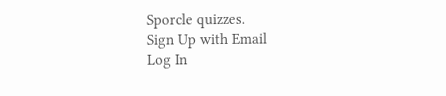Sporcle quizzes.
Sign Up with Email
Log In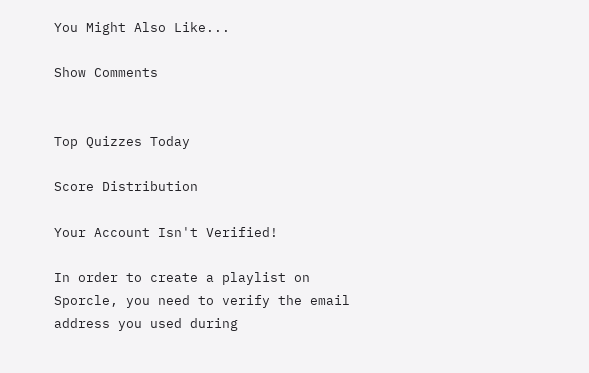You Might Also Like...

Show Comments


Top Quizzes Today

Score Distribution

Your Account Isn't Verified!

In order to create a playlist on Sporcle, you need to verify the email address you used during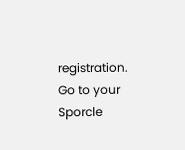registration. Go to your Sporcle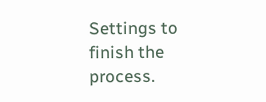Settings to finish the process.